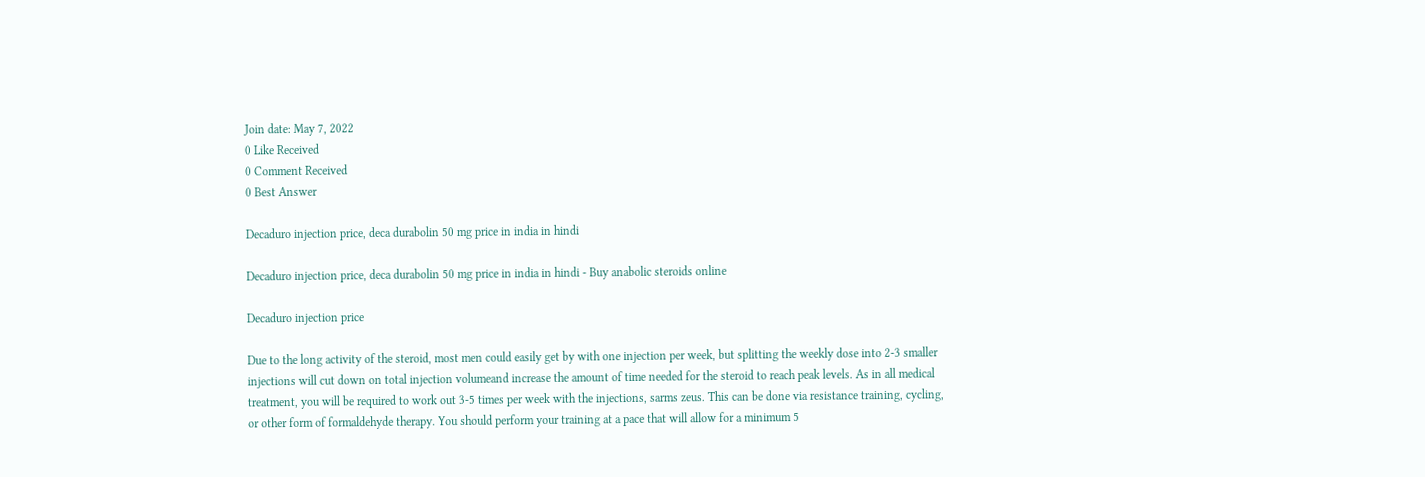Join date: May 7, 2022
0 Like Received
0 Comment Received
0 Best Answer

Decaduro injection price, deca durabolin 50 mg price in india in hindi

Decaduro injection price, deca durabolin 50 mg price in india in hindi - Buy anabolic steroids online

Decaduro injection price

Due to the long activity of the steroid, most men could easily get by with one injection per week, but splitting the weekly dose into 2-3 smaller injections will cut down on total injection volumeand increase the amount of time needed for the steroid to reach peak levels. As in all medical treatment, you will be required to work out 3-5 times per week with the injections, sarms zeus. This can be done via resistance training, cycling, or other form of formaldehyde therapy. You should perform your training at a pace that will allow for a minimum 5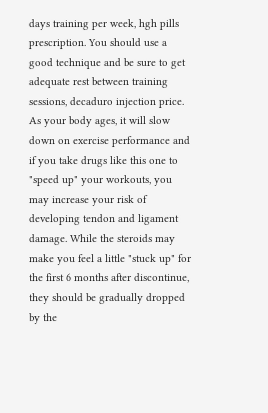days training per week, hgh pills prescription. You should use a good technique and be sure to get adequate rest between training sessions, decaduro injection price. As your body ages, it will slow down on exercise performance and if you take drugs like this one to "speed up" your workouts, you may increase your risk of developing tendon and ligament damage. While the steroids may make you feel a little "stuck up" for the first 6 months after discontinue, they should be gradually dropped by the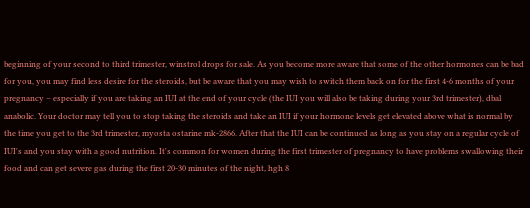beginning of your second to third trimester, winstrol drops for sale. As you become more aware that some of the other hormones can be bad for you, you may find less desire for the steroids, but be aware that you may wish to switch them back on for the first 4-6 months of your pregnancy – especially if you are taking an IUI at the end of your cycle (the IUI you will also be taking during your 3rd trimester), dbal anabolic. Your doctor may tell you to stop taking the steroids and take an IUI if your hormone levels get elevated above what is normal by the time you get to the 3rd trimester, myosta ostarine mk-2866. After that the IUI can be continued as long as you stay on a regular cycle of IUI's and you stay with a good nutrition. It's common for women during the first trimester of pregnancy to have problems swallowing their food and can get severe gas during the first 20-30 minutes of the night, hgh 8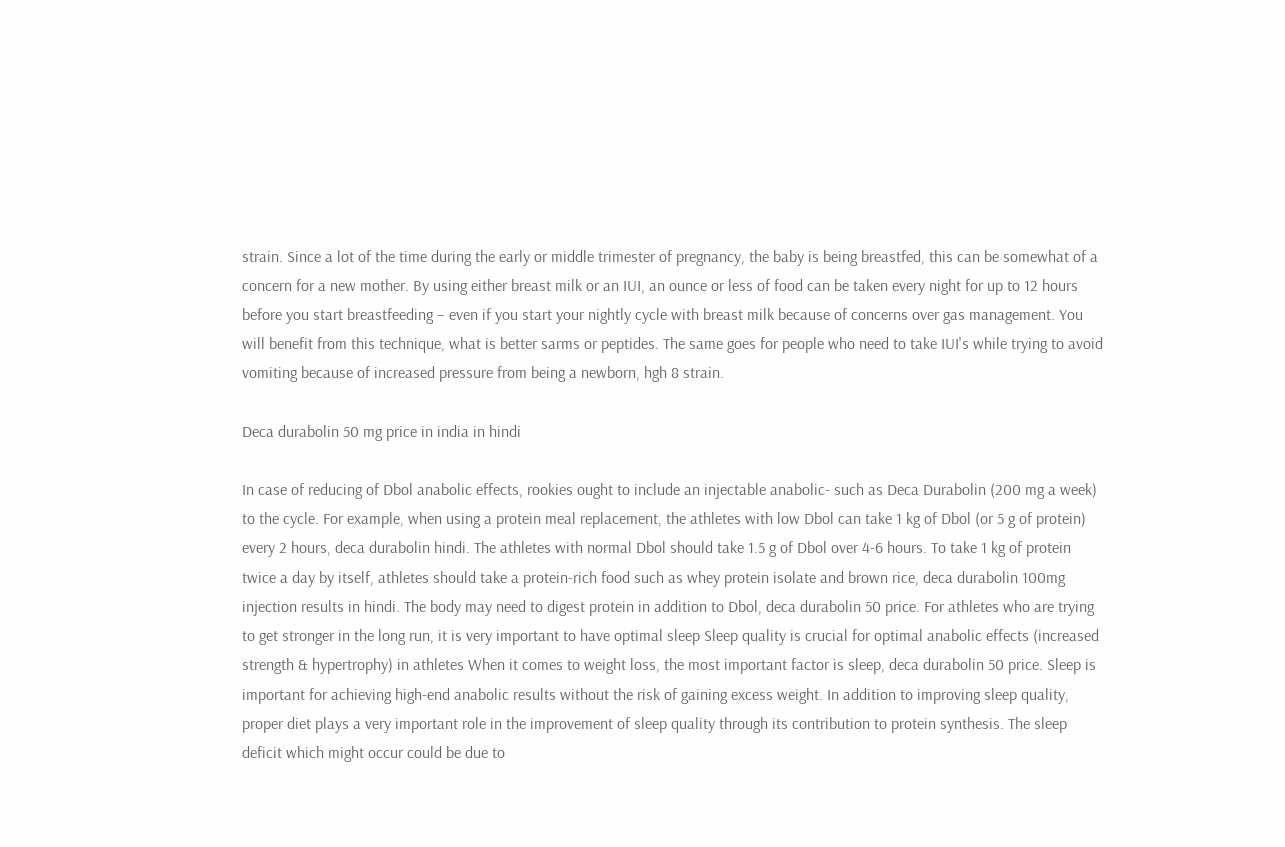strain. Since a lot of the time during the early or middle trimester of pregnancy, the baby is being breastfed, this can be somewhat of a concern for a new mother. By using either breast milk or an IUI, an ounce or less of food can be taken every night for up to 12 hours before you start breastfeeding – even if you start your nightly cycle with breast milk because of concerns over gas management. You will benefit from this technique, what is better sarms or peptides. The same goes for people who need to take IUI's while trying to avoid vomiting because of increased pressure from being a newborn, hgh 8 strain.

Deca durabolin 50 mg price in india in hindi

In case of reducing of Dbol anabolic effects, rookies ought to include an injectable anabolic- such as Deca Durabolin (200 mg a week) to the cycle. For example, when using a protein meal replacement, the athletes with low Dbol can take 1 kg of Dbol (or 5 g of protein) every 2 hours, deca durabolin hindi. The athletes with normal Dbol should take 1.5 g of Dbol over 4-6 hours. To take 1 kg of protein twice a day by itself, athletes should take a protein-rich food such as whey protein isolate and brown rice, deca durabolin 100mg injection results in hindi. The body may need to digest protein in addition to Dbol, deca durabolin 50 price. For athletes who are trying to get stronger in the long run, it is very important to have optimal sleep Sleep quality is crucial for optimal anabolic effects (increased strength & hypertrophy) in athletes When it comes to weight loss, the most important factor is sleep, deca durabolin 50 price. Sleep is important for achieving high-end anabolic results without the risk of gaining excess weight. In addition to improving sleep quality, proper diet plays a very important role in the improvement of sleep quality through its contribution to protein synthesis. The sleep deficit which might occur could be due to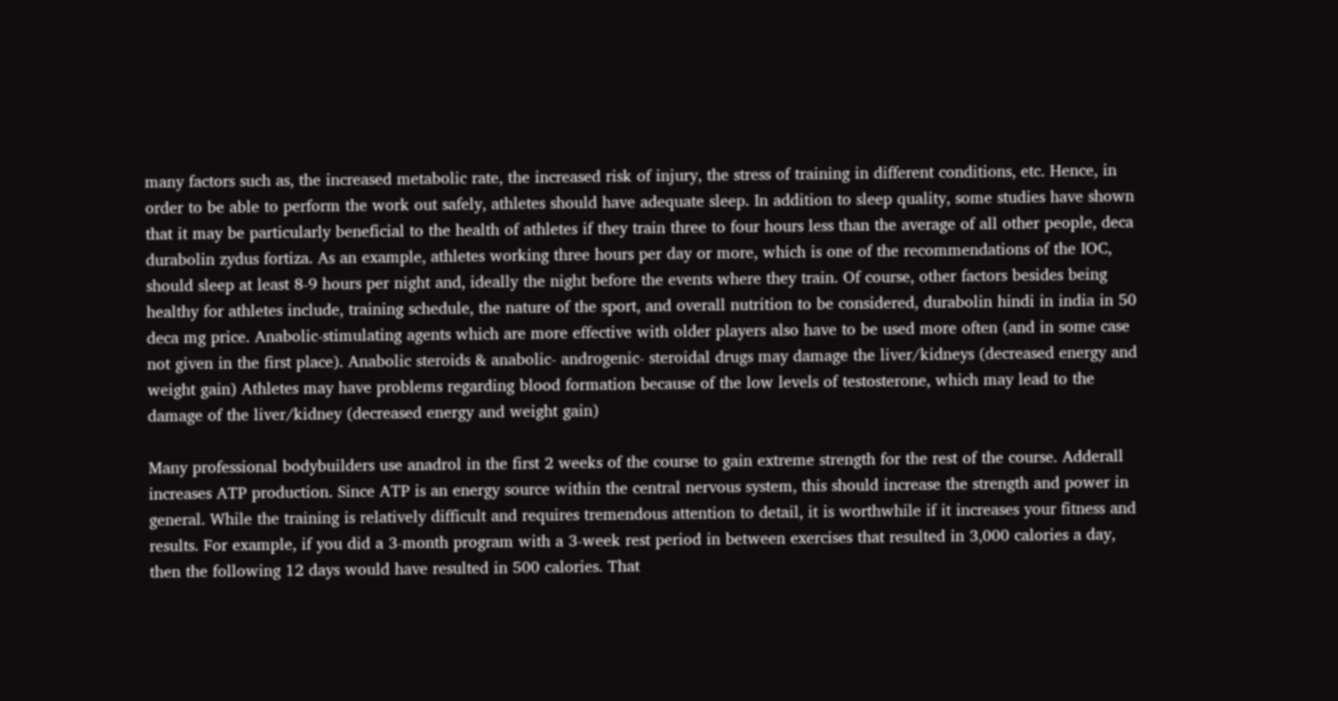many factors such as, the increased metabolic rate, the increased risk of injury, the stress of training in different conditions, etc. Hence, in order to be able to perform the work out safely, athletes should have adequate sleep. In addition to sleep quality, some studies have shown that it may be particularly beneficial to the health of athletes if they train three to four hours less than the average of all other people, deca durabolin zydus fortiza. As an example, athletes working three hours per day or more, which is one of the recommendations of the IOC, should sleep at least 8-9 hours per night and, ideally the night before the events where they train. Of course, other factors besides being healthy for athletes include, training schedule, the nature of the sport, and overall nutrition to be considered, durabolin hindi in india in 50 deca mg price. Anabolic-stimulating agents which are more effective with older players also have to be used more often (and in some case not given in the first place). Anabolic steroids & anabolic- androgenic- steroidal drugs may damage the liver/kidneys (decreased energy and weight gain) Athletes may have problems regarding blood formation because of the low levels of testosterone, which may lead to the damage of the liver/kidney (decreased energy and weight gain)

Many professional bodybuilders use anadrol in the first 2 weeks of the course to gain extreme strength for the rest of the course. Adderall increases ATP production. Since ATP is an energy source within the central nervous system, this should increase the strength and power in general. While the training is relatively difficult and requires tremendous attention to detail, it is worthwhile if it increases your fitness and results. For example, if you did a 3-month program with a 3-week rest period in between exercises that resulted in 3,000 calories a day, then the following 12 days would have resulted in 500 calories. That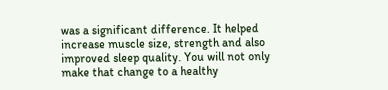was a significant difference. It helped increase muscle size, strength and also improved sleep quality. You will not only make that change to a healthy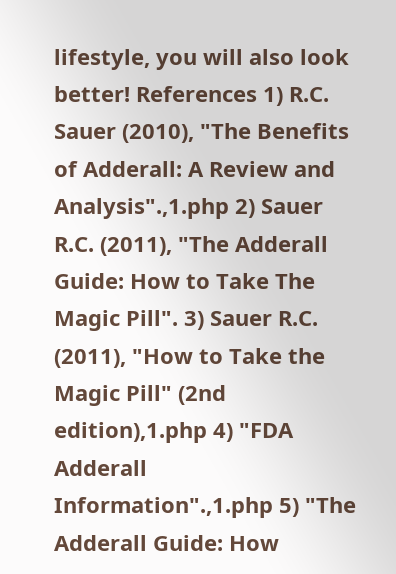lifestyle, you will also look better! References 1) R.C. Sauer (2010), "The Benefits of Adderall: A Review and Analysis".,1.php 2) Sauer R.C. (2011), "The Adderall Guide: How to Take The Magic Pill". 3) Sauer R.C. (2011), "How to Take the Magic Pill" (2nd edition),1.php 4) "FDA Adderall Information".,1.php 5) "The Adderall Guide: How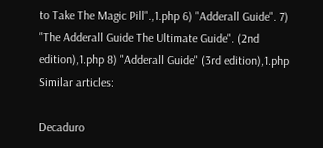to Take The Magic Pill".,1.php 6) "Adderall Guide". 7) "The Adderall Guide The Ultimate Guide". (2nd edition),1.php 8) "Adderall Guide" (3rd edition),1.php Similar articles:

Decaduro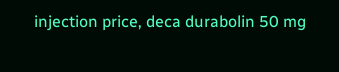injection price, deca durabolin 50 mg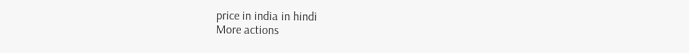price in india in hindi
More actions